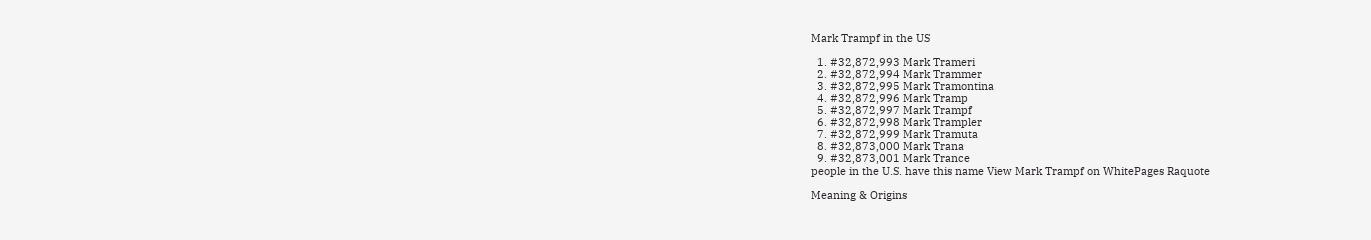Mark Trampf in the US

  1. #32,872,993 Mark Trameri
  2. #32,872,994 Mark Trammer
  3. #32,872,995 Mark Tramontina
  4. #32,872,996 Mark Tramp
  5. #32,872,997 Mark Trampf
  6. #32,872,998 Mark Trampler
  7. #32,872,999 Mark Tramuta
  8. #32,873,000 Mark Trana
  9. #32,873,001 Mark Trance
people in the U.S. have this name View Mark Trampf on WhitePages Raquote

Meaning & Origins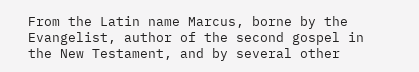From the Latin name Marcus, borne by the Evangelist, author of the second gospel in the New Testament, and by several other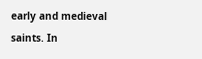early and medieval saints. In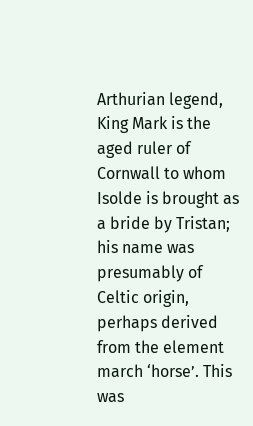Arthurian legend, King Mark is the aged ruler of Cornwall to whom Isolde is brought as a bride by Tristan; his name was presumably of Celtic origin, perhaps derived from the element march ‘horse’. This was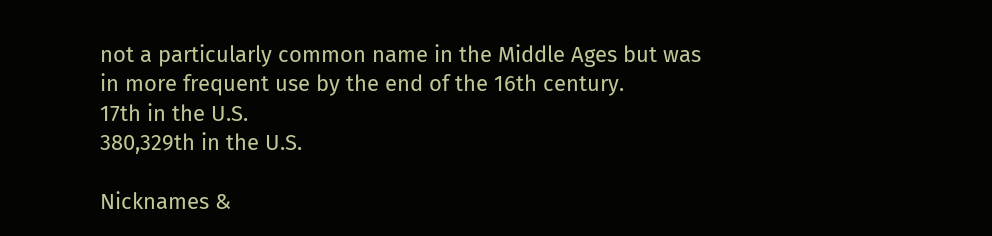not a particularly common name in the Middle Ages but was in more frequent use by the end of the 16th century.
17th in the U.S.
380,329th in the U.S.

Nicknames &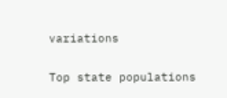variations

Top state populations